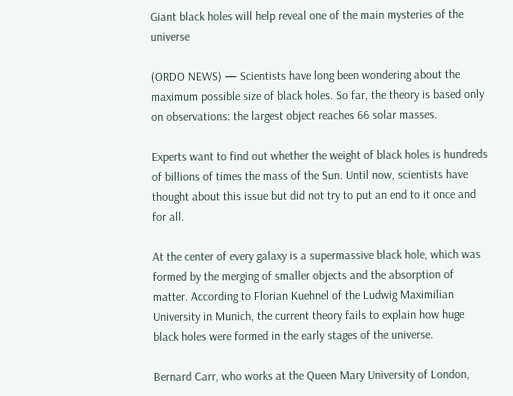Giant black holes will help reveal one of the main mysteries of the universe

(ORDO NEWS) — Scientists have long been wondering about the maximum possible size of black holes. So far, the theory is based only on observations: the largest object reaches 66 solar masses.

Experts want to find out whether the weight of black holes is hundreds of billions of times the mass of the Sun. Until now, scientists have thought about this issue but did not try to put an end to it once and for all.

At the center of every galaxy is a supermassive black hole, which was formed by the merging of smaller objects and the absorption of matter. According to Florian Kuehnel of the Ludwig Maximilian University in Munich, the current theory fails to explain how huge black holes were formed in the early stages of the universe.

Bernard Carr, who works at the Queen Mary University of London,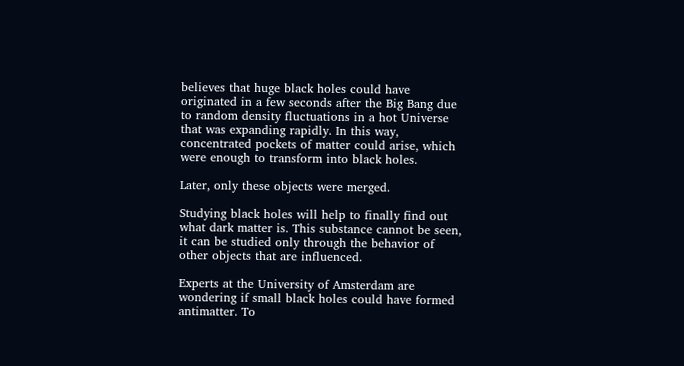believes that huge black holes could have originated in a few seconds after the Big Bang due to random density fluctuations in a hot Universe that was expanding rapidly. In this way, concentrated pockets of matter could arise, which were enough to transform into black holes.

Later, only these objects were merged.

Studying black holes will help to finally find out what dark matter is. This substance cannot be seen, it can be studied only through the behavior of other objects that are influenced.

Experts at the University of Amsterdam are wondering if small black holes could have formed antimatter. To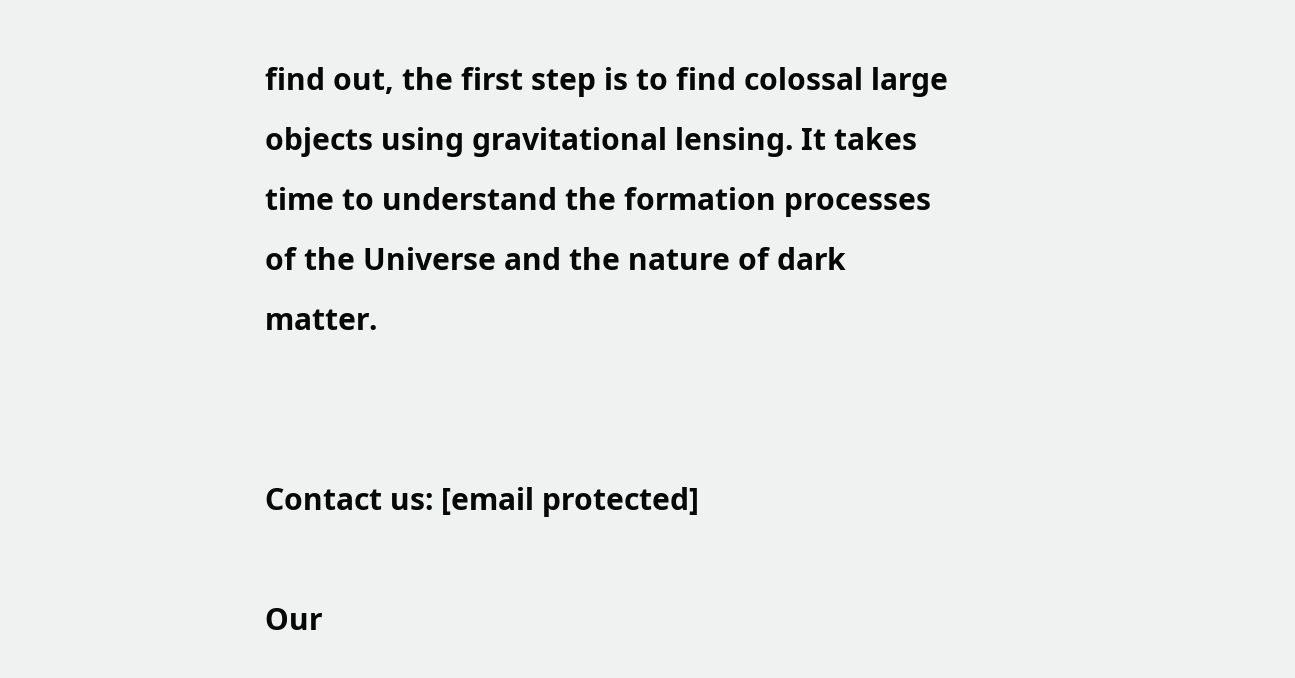find out, the first step is to find colossal large objects using gravitational lensing. It takes time to understand the formation processes of the Universe and the nature of dark matter.


Contact us: [email protected]

Our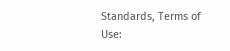Standards, Terms of Use: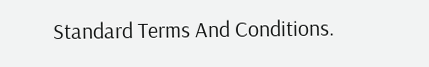Standard Terms And Conditions.